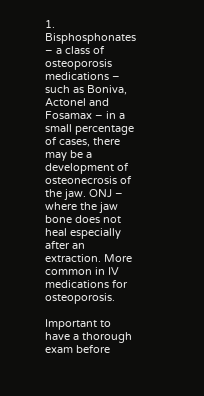1. Bisphosphonates – a class of osteoporosis medications – such as Boniva, Actonel and Fosamax – in a small percentage of cases, there may be a development of osteonecrosis of the jaw. ONJ –
where the jaw bone does not heal especially after an extraction. More common in IV medications for osteoporosis.

Important to have a thorough exam before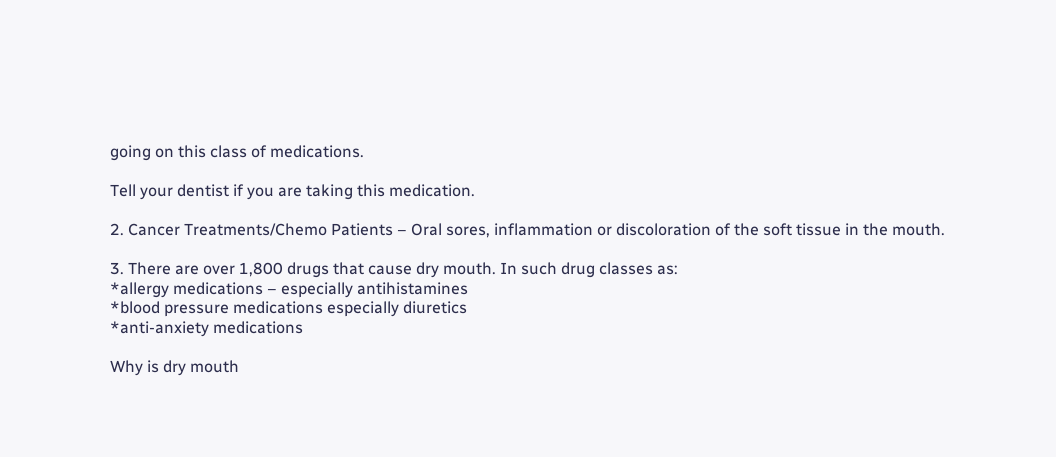going on this class of medications.

Tell your dentist if you are taking this medication.

2. Cancer Treatments/Chemo Patients – Oral sores, inflammation or discoloration of the soft tissue in the mouth.

3. There are over 1,800 drugs that cause dry mouth. In such drug classes as:
*allergy medications – especially antihistamines
*blood pressure medications especially diuretics
*anti-anxiety medications

Why is dry mouth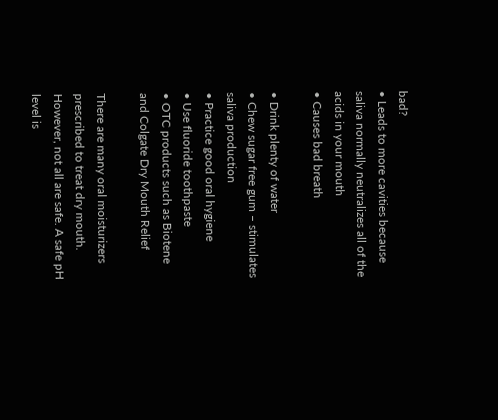bad?
• Leads to more cavities because saliva normally neutralizes all of the acids in your mouth
• Causes bad breath

• Drink plenty of water
• Chew sugar free gum – stimulates saliva production
• Practice good oral hygiene
• Use fluoride toothpaste
• OTC products such as Biotene and Colgate Dry Mouth Relief

There are many oral moisturizers prescribed to treat dry mouth. However, not all are safe. A safe pH level is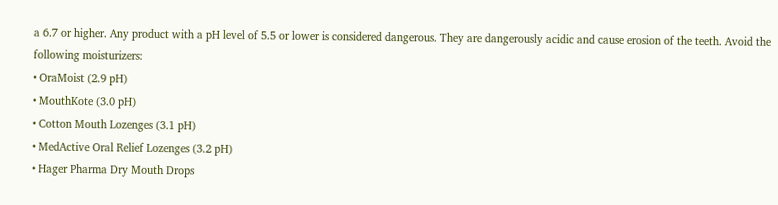a 6.7 or higher. Any product with a pH level of 5.5 or lower is considered dangerous. They are dangerously acidic and cause erosion of the teeth. Avoid the following moisturizers:
• OraMoist (2.9 pH)
• MouthKote (3.0 pH)
• Cotton Mouth Lozenges (3.1 pH)
• MedActive Oral Relief Lozenges (3.2 pH)
• Hager Pharma Dry Mouth Drops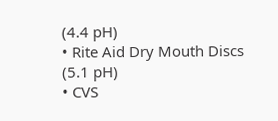(4.4 pH)
• Rite Aid Dry Mouth Discs (5.1 pH)
• CVS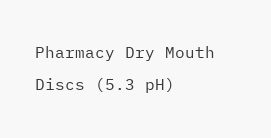Pharmacy Dry Mouth Discs (5.3 pH)